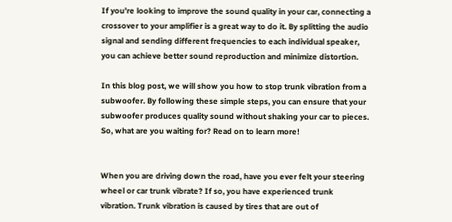If you’re looking to improve the sound quality in your car, connecting a crossover to your amplifier is a great way to do it. By splitting the audio signal and sending different frequencies to each individual speaker, you can achieve better sound reproduction and minimize distortion.

In this blog post, we will show you how to stop trunk vibration from a subwoofer. By following these simple steps, you can ensure that your subwoofer produces quality sound without shaking your car to pieces. So, what are you waiting for? Read on to learn more!


When you are driving down the road, have you ever felt your steering wheel or car trunk vibrate? If so, you have experienced trunk vibration. Trunk vibration is caused by tires that are out of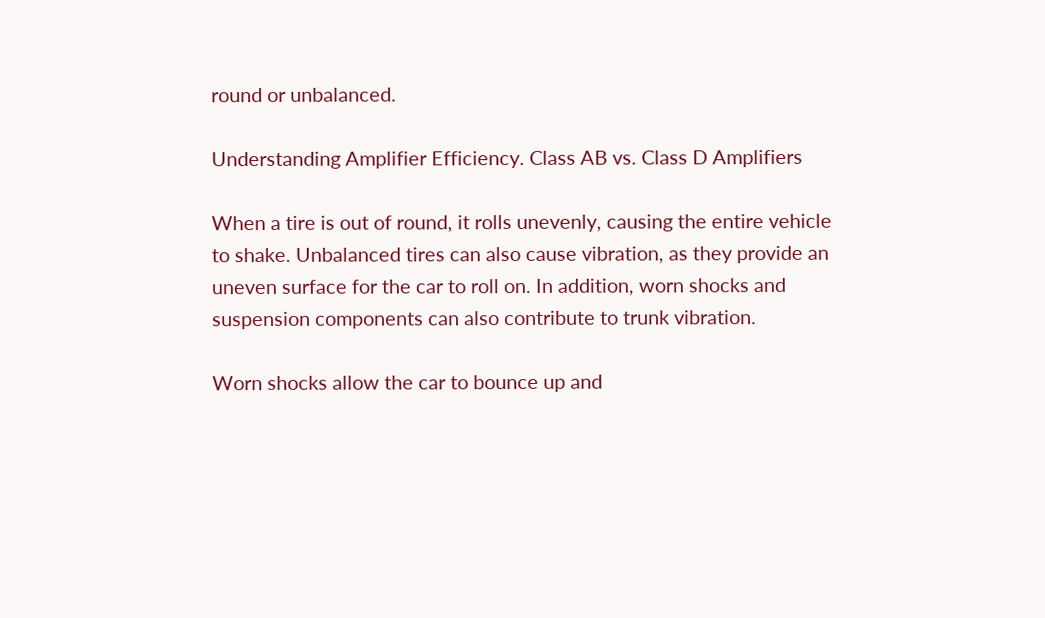round or unbalanced.

Understanding Amplifier Efficiency. Class AB vs. Class D Amplifiers

When a tire is out of round, it rolls unevenly, causing the entire vehicle to shake. Unbalanced tires can also cause vibration, as they provide an uneven surface for the car to roll on. In addition, worn shocks and suspension components can also contribute to trunk vibration.

Worn shocks allow the car to bounce up and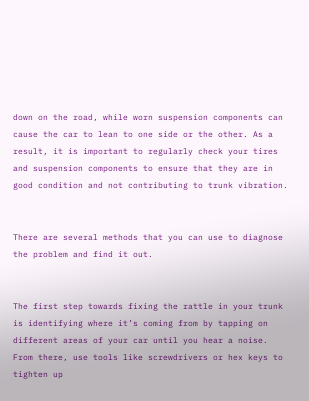down on the road, while worn suspension components can cause the car to lean to one side or the other. As a result, it is important to regularly check your tires and suspension components to ensure that they are in good condition and not contributing to trunk vibration.


There are several methods that you can use to diagnose the problem and find it out.


The first step towards fixing the rattle in your trunk is identifying where it’s coming from by tapping on different areas of your car until you hear a noise. From there, use tools like screwdrivers or hex keys to tighten up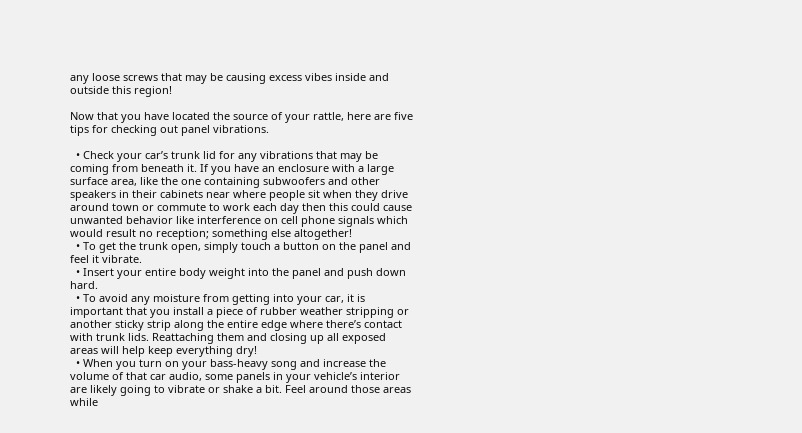any loose screws that may be causing excess vibes inside and outside this region!

Now that you have located the source of your rattle, here are five tips for checking out panel vibrations.

  • Check your car’s trunk lid for any vibrations that may be coming from beneath it. If you have an enclosure with a large surface area, like the one containing subwoofers and other speakers in their cabinets near where people sit when they drive around town or commute to work each day then this could cause unwanted behavior like interference on cell phone signals which would result no reception; something else altogether!
  • To get the trunk open, simply touch a button on the panel and feel it vibrate.
  • Insert your entire body weight into the panel and push down hard.
  • To avoid any moisture from getting into your car, it is important that you install a piece of rubber weather stripping or another sticky strip along the entire edge where there’s contact with trunk lids. Reattaching them and closing up all exposed areas will help keep everything dry!
  • When you turn on your bass-heavy song and increase the volume of that car audio, some panels in your vehicle’s interior are likely going to vibrate or shake a bit. Feel around those areas while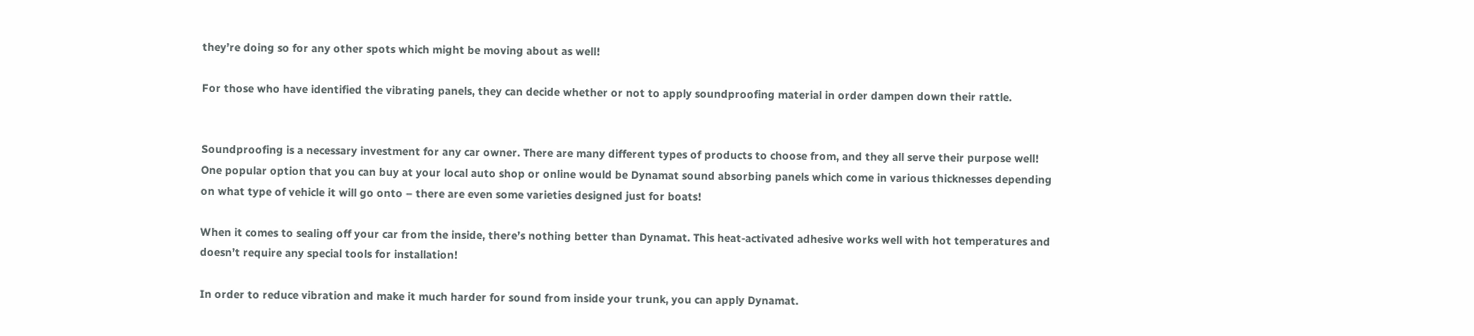they’re doing so for any other spots which might be moving about as well!

For those who have identified the vibrating panels, they can decide whether or not to apply soundproofing material in order dampen down their rattle.


Soundproofing is a necessary investment for any car owner. There are many different types of products to choose from, and they all serve their purpose well! One popular option that you can buy at your local auto shop or online would be Dynamat sound absorbing panels which come in various thicknesses depending on what type of vehicle it will go onto – there are even some varieties designed just for boats!

When it comes to sealing off your car from the inside, there’s nothing better than Dynamat. This heat-activated adhesive works well with hot temperatures and doesn’t require any special tools for installation!

In order to reduce vibration and make it much harder for sound from inside your trunk, you can apply Dynamat.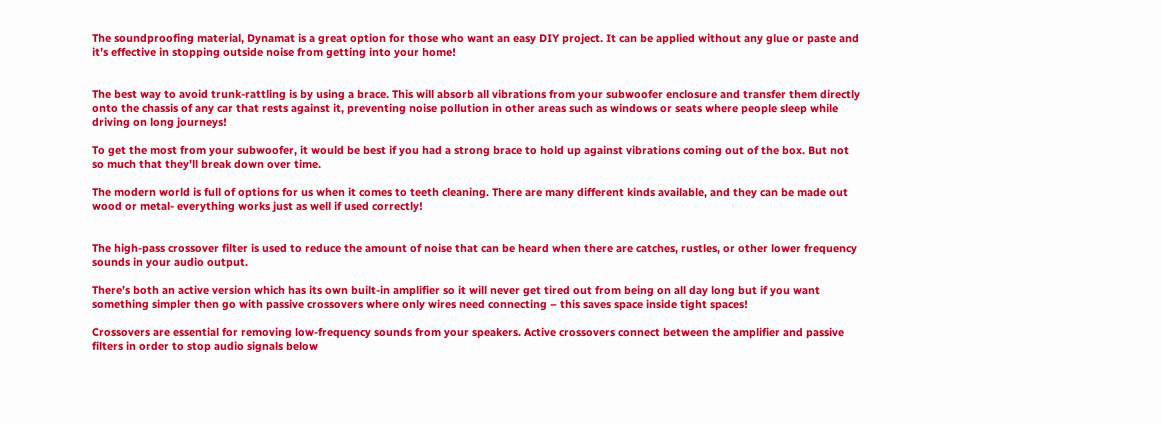The soundproofing material, Dynamat is a great option for those who want an easy DIY project. It can be applied without any glue or paste and it’s effective in stopping outside noise from getting into your home!


The best way to avoid trunk-rattling is by using a brace. This will absorb all vibrations from your subwoofer enclosure and transfer them directly onto the chassis of any car that rests against it, preventing noise pollution in other areas such as windows or seats where people sleep while driving on long journeys!

To get the most from your subwoofer, it would be best if you had a strong brace to hold up against vibrations coming out of the box. But not so much that they’ll break down over time.

The modern world is full of options for us when it comes to teeth cleaning. There are many different kinds available, and they can be made out wood or metal- everything works just as well if used correctly!


The high-pass crossover filter is used to reduce the amount of noise that can be heard when there are catches, rustles, or other lower frequency sounds in your audio output.

There’s both an active version which has its own built-in amplifier so it will never get tired out from being on all day long but if you want something simpler then go with passive crossovers where only wires need connecting – this saves space inside tight spaces!

Crossovers are essential for removing low-frequency sounds from your speakers. Active crossovers connect between the amplifier and passive filters in order to stop audio signals below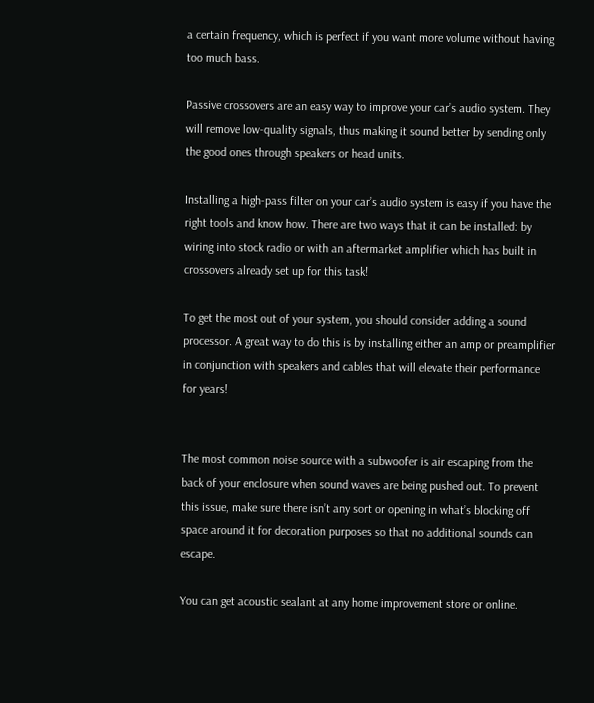a certain frequency, which is perfect if you want more volume without having too much bass.

Passive crossovers are an easy way to improve your car’s audio system. They will remove low-quality signals, thus making it sound better by sending only the good ones through speakers or head units.

Installing a high-pass filter on your car’s audio system is easy if you have the right tools and know how. There are two ways that it can be installed: by wiring into stock radio or with an aftermarket amplifier which has built in crossovers already set up for this task!

To get the most out of your system, you should consider adding a sound processor. A great way to do this is by installing either an amp or preamplifier in conjunction with speakers and cables that will elevate their performance for years!


The most common noise source with a subwoofer is air escaping from the back of your enclosure when sound waves are being pushed out. To prevent this issue, make sure there isn’t any sort or opening in what’s blocking off space around it for decoration purposes so that no additional sounds can escape.

You can get acoustic sealant at any home improvement store or online.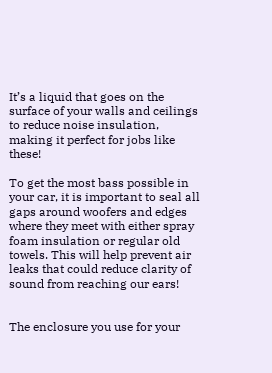It’s a liquid that goes on the surface of your walls and ceilings to reduce noise insulation, making it perfect for jobs like these!

To get the most bass possible in your car, it is important to seal all gaps around woofers and edges where they meet with either spray foam insulation or regular old towels. This will help prevent air leaks that could reduce clarity of sound from reaching our ears!


The enclosure you use for your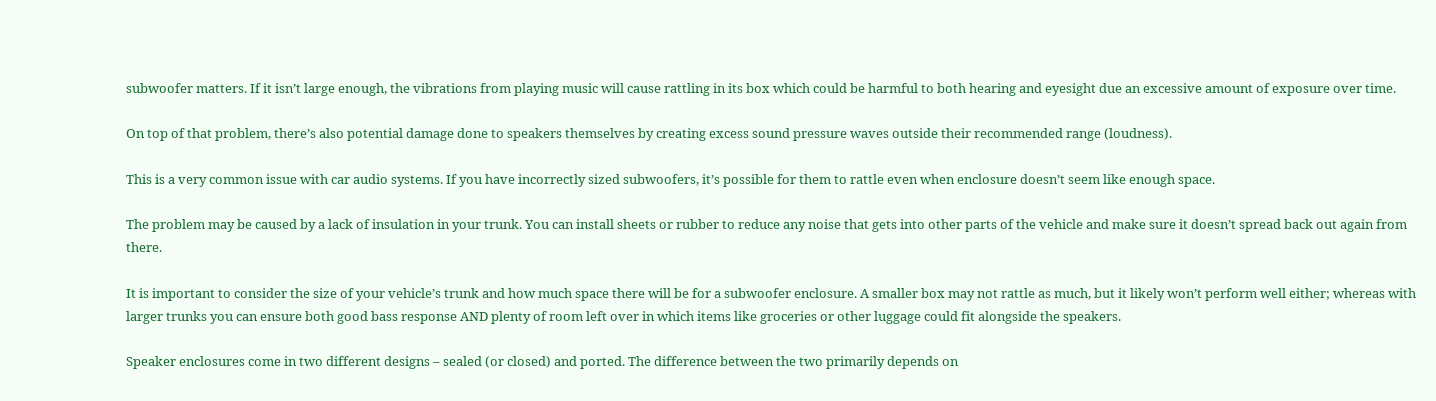subwoofer matters. If it isn’t large enough, the vibrations from playing music will cause rattling in its box which could be harmful to both hearing and eyesight due an excessive amount of exposure over time.

On top of that problem, there’s also potential damage done to speakers themselves by creating excess sound pressure waves outside their recommended range (loudness).

This is a very common issue with car audio systems. If you have incorrectly sized subwoofers, it’s possible for them to rattle even when enclosure doesn’t seem like enough space.

The problem may be caused by a lack of insulation in your trunk. You can install sheets or rubber to reduce any noise that gets into other parts of the vehicle and make sure it doesn’t spread back out again from there.

It is important to consider the size of your vehicle’s trunk and how much space there will be for a subwoofer enclosure. A smaller box may not rattle as much, but it likely won’t perform well either; whereas with larger trunks you can ensure both good bass response AND plenty of room left over in which items like groceries or other luggage could fit alongside the speakers.

Speaker enclosures come in two different designs – sealed (or closed) and ported. The difference between the two primarily depends on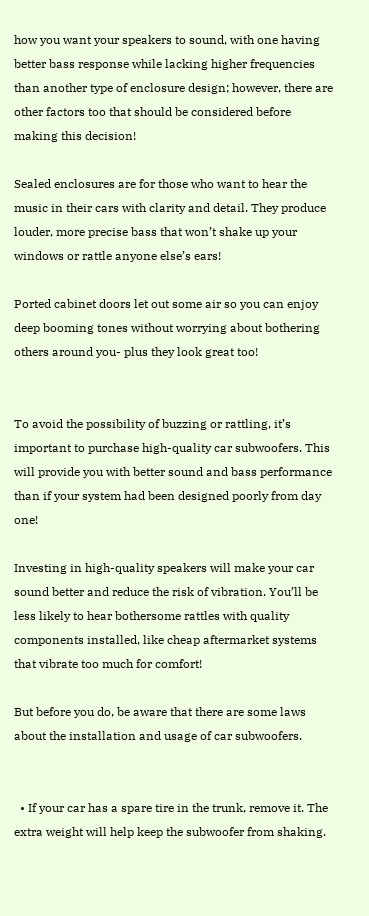how you want your speakers to sound, with one having better bass response while lacking higher frequencies than another type of enclosure design; however, there are other factors too that should be considered before making this decision!

Sealed enclosures are for those who want to hear the music in their cars with clarity and detail. They produce louder, more precise bass that won’t shake up your windows or rattle anyone else’s ears!

Ported cabinet doors let out some air so you can enjoy deep booming tones without worrying about bothering others around you- plus they look great too!


To avoid the possibility of buzzing or rattling, it’s important to purchase high-quality car subwoofers. This will provide you with better sound and bass performance than if your system had been designed poorly from day one!

Investing in high-quality speakers will make your car sound better and reduce the risk of vibration. You’ll be less likely to hear bothersome rattles with quality components installed, like cheap aftermarket systems that vibrate too much for comfort!

But before you do, be aware that there are some laws about the installation and usage of car subwoofers.


  • If your car has a spare tire in the trunk, remove it. The extra weight will help keep the subwoofer from shaking.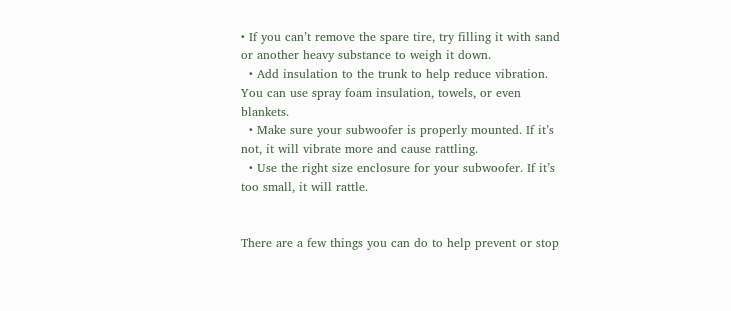• If you can’t remove the spare tire, try filling it with sand or another heavy substance to weigh it down.
  • Add insulation to the trunk to help reduce vibration. You can use spray foam insulation, towels, or even blankets.
  • Make sure your subwoofer is properly mounted. If it’s not, it will vibrate more and cause rattling.
  • Use the right size enclosure for your subwoofer. If it’s too small, it will rattle.


There are a few things you can do to help prevent or stop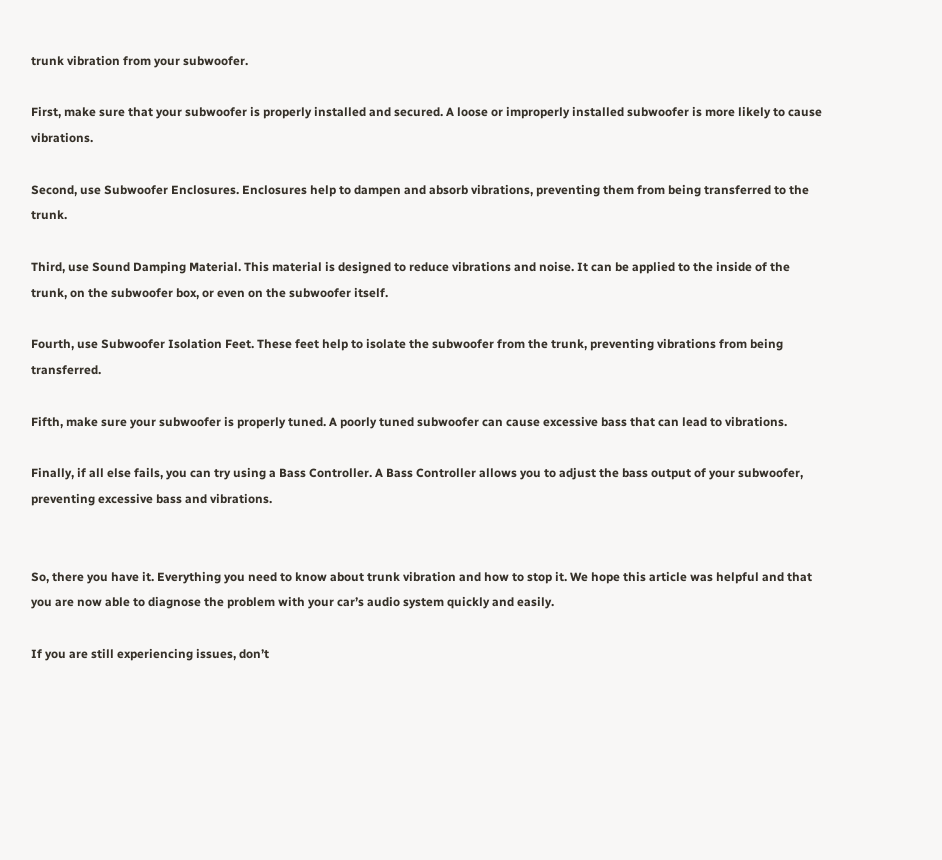trunk vibration from your subwoofer.

First, make sure that your subwoofer is properly installed and secured. A loose or improperly installed subwoofer is more likely to cause vibrations.

Second, use Subwoofer Enclosures. Enclosures help to dampen and absorb vibrations, preventing them from being transferred to the trunk.

Third, use Sound Damping Material. This material is designed to reduce vibrations and noise. It can be applied to the inside of the trunk, on the subwoofer box, or even on the subwoofer itself.

Fourth, use Subwoofer Isolation Feet. These feet help to isolate the subwoofer from the trunk, preventing vibrations from being transferred.

Fifth, make sure your subwoofer is properly tuned. A poorly tuned subwoofer can cause excessive bass that can lead to vibrations.

Finally, if all else fails, you can try using a Bass Controller. A Bass Controller allows you to adjust the bass output of your subwoofer, preventing excessive bass and vibrations.


So, there you have it. Everything you need to know about trunk vibration and how to stop it. We hope this article was helpful and that you are now able to diagnose the problem with your car’s audio system quickly and easily.

If you are still experiencing issues, don’t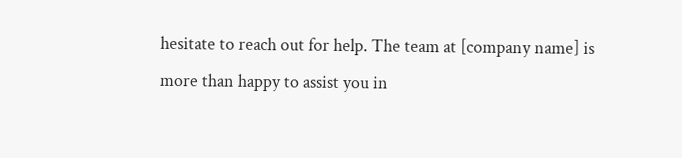hesitate to reach out for help. The team at [company name] is more than happy to assist you in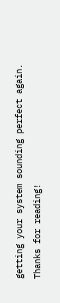getting your system sounding perfect again. Thanks for reading!